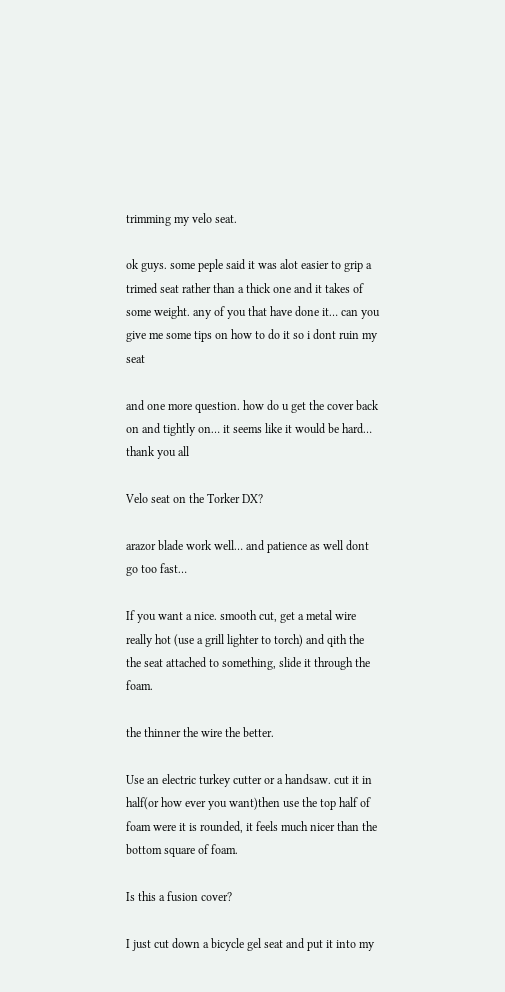trimming my velo seat.

ok guys. some peple said it was alot easier to grip a trimed seat rather than a thick one and it takes of some weight. any of you that have done it… can you give me some tips on how to do it so i dont ruin my seat

and one more question. how do u get the cover back on and tightly on… it seems like it would be hard… thank you all

Velo seat on the Torker DX?

arazor blade work well… and patience as well dont go too fast…

If you want a nice. smooth cut, get a metal wire really hot (use a grill lighter to torch) and qith the the seat attached to something, slide it through the foam.

the thinner the wire the better.

Use an electric turkey cutter or a handsaw. cut it in half(or how ever you want)then use the top half of foam were it is rounded, it feels much nicer than the bottom square of foam.

Is this a fusion cover?

I just cut down a bicycle gel seat and put it into my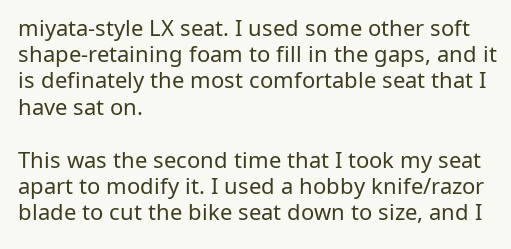miyata-style LX seat. I used some other soft shape-retaining foam to fill in the gaps, and it is definately the most comfortable seat that I have sat on.

This was the second time that I took my seat apart to modify it. I used a hobby knife/razor blade to cut the bike seat down to size, and I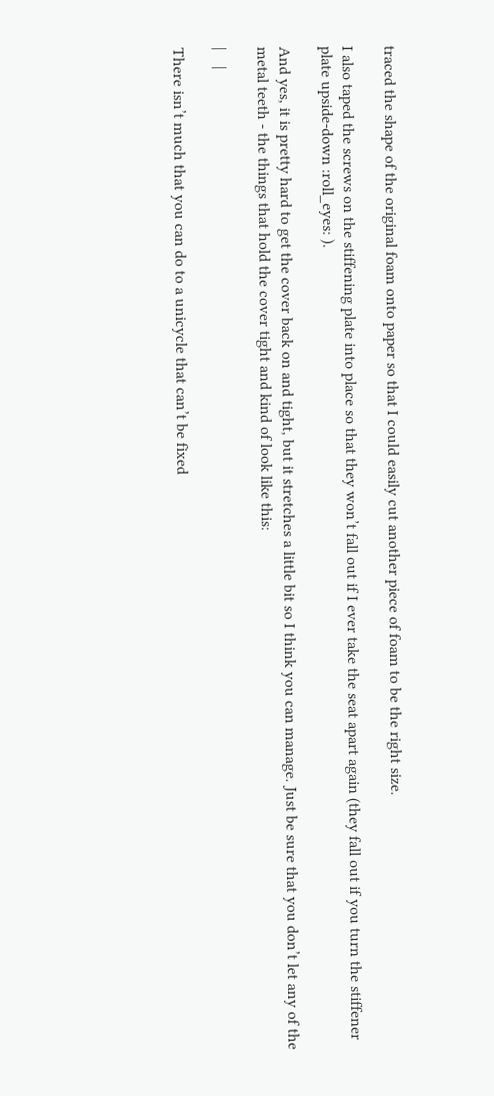traced the shape of the original foam onto paper so that I could easily cut another piece of foam to be the right size.

I also taped the screws on the stiffening plate into place so that they won’t fall out if I ever take the seat apart again (they fall out if you turn the stiffener plate upside-down :roll_eyes: ).

And yes, it is pretty hard to get the cover back on and tight, but it stretches a little bit so I think you can manage. Just be sure that you don’t let any of the metal teeth - the things that hold the cover tight and kind of look like this:

|    |

There isn’t much that you can do to a unicycle that can’t be fixed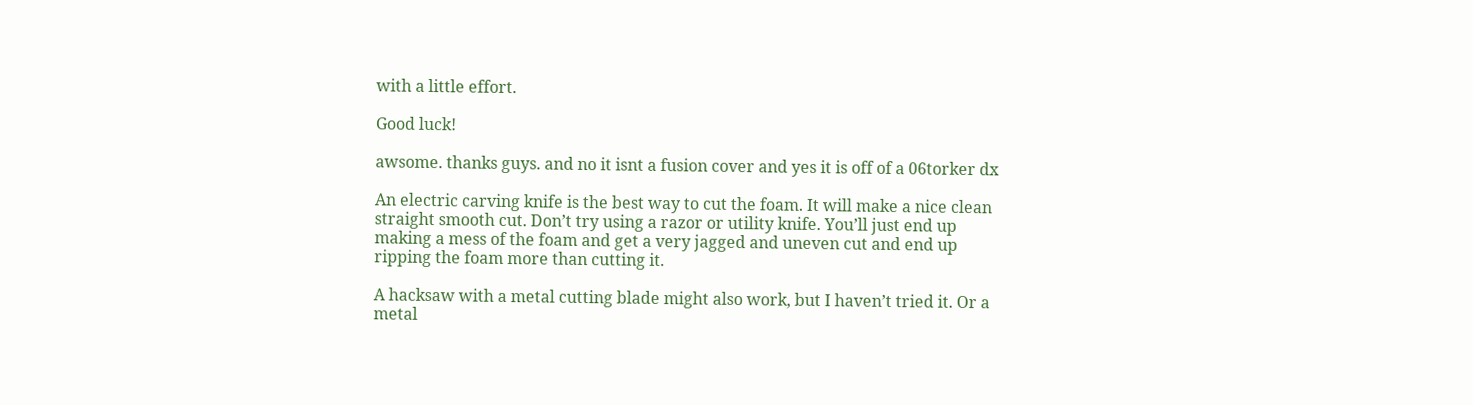with a little effort.

Good luck!

awsome. thanks guys. and no it isnt a fusion cover and yes it is off of a 06torker dx

An electric carving knife is the best way to cut the foam. It will make a nice clean straight smooth cut. Don’t try using a razor or utility knife. You’ll just end up making a mess of the foam and get a very jagged and uneven cut and end up ripping the foam more than cutting it.

A hacksaw with a metal cutting blade might also work, but I haven’t tried it. Or a metal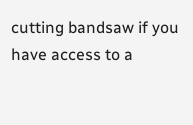cutting bandsaw if you have access to a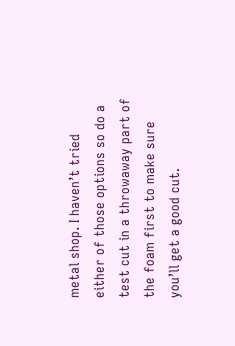metal shop. I haven’t tried either of those options so do a test cut in a throwaway part of the foam first to make sure you’ll get a good cut.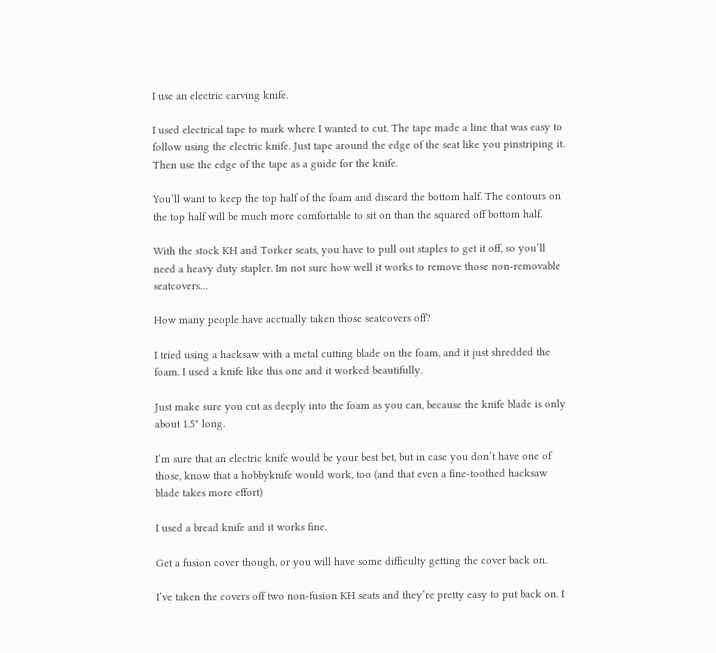I use an electric carving knife.

I used electrical tape to mark where I wanted to cut. The tape made a line that was easy to follow using the electric knife. Just tape around the edge of the seat like you pinstriping it. Then use the edge of the tape as a guide for the knife.

You’ll want to keep the top half of the foam and discard the bottom half. The contours on the top half will be much more comfortable to sit on than the squared off bottom half.

With the stock KH and Torker seats, you have to pull out staples to get it off, so you’ll need a heavy duty stapler. Im not sure how well it works to remove those non-removable seatcovers…

How many people have acctually taken those seatcovers off?

I tried using a hacksaw with a metal cutting blade on the foam, and it just shredded the foam. I used a knife like this one and it worked beautifully.

Just make sure you cut as deeply into the foam as you can, because the knife blade is only about 1.5" long.

I’m sure that an electric knife would be your best bet, but in case you don’t have one of those, know that a hobbyknife would work, too (and that even a fine-toothed hacksaw blade takes more effort)

I used a bread knife and it works fine.

Get a fusion cover though, or you will have some difficulty getting the cover back on.

I’ve taken the covers off two non-fusion KH seats and they’re pretty easy to put back on. I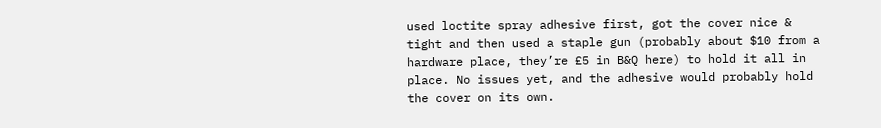used loctite spray adhesive first, got the cover nice & tight and then used a staple gun (probably about $10 from a hardware place, they’re £5 in B&Q here) to hold it all in place. No issues yet, and the adhesive would probably hold the cover on its own.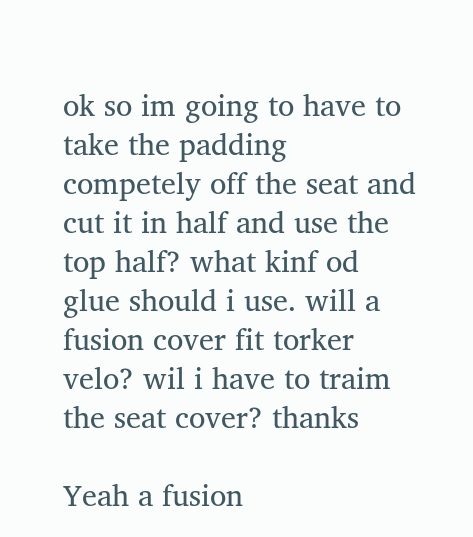ok so im going to have to take the padding competely off the seat and cut it in half and use the top half? what kinf od glue should i use. will a fusion cover fit torker velo? wil i have to traim the seat cover? thanks

Yeah a fusion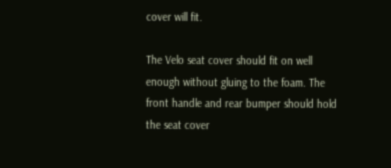cover will fit.

The Velo seat cover should fit on well enough without gluing to the foam. The front handle and rear bumper should hold the seat cover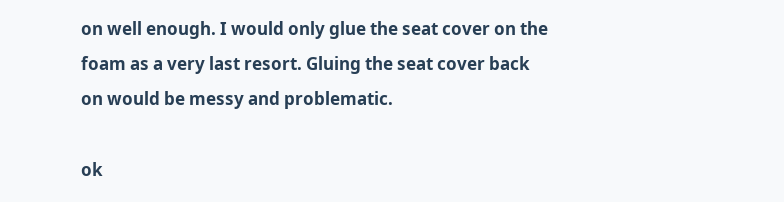on well enough. I would only glue the seat cover on the foam as a very last resort. Gluing the seat cover back on would be messy and problematic.

ok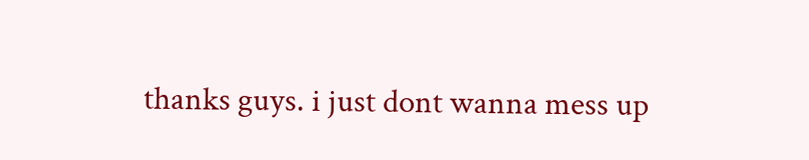thanks guys. i just dont wanna mess up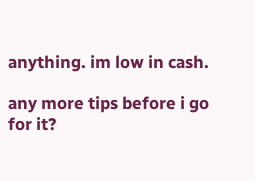anything. im low in cash.

any more tips before i go for it?